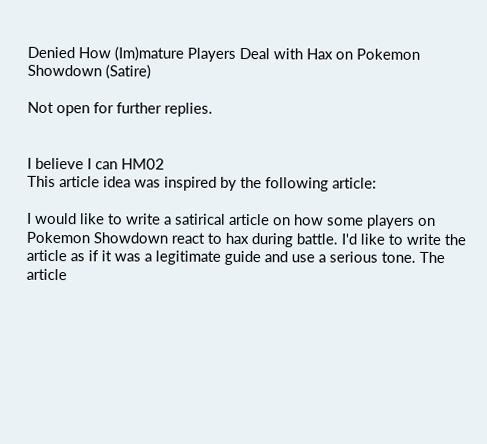Denied How (Im)mature Players Deal with Hax on Pokemon Showdown (Satire)

Not open for further replies.


I believe I can HM02
This article idea was inspired by the following article:

I would like to write a satirical article on how some players on Pokemon Showdown react to hax during battle. I'd like to write the article as if it was a legitimate guide and use a serious tone. The article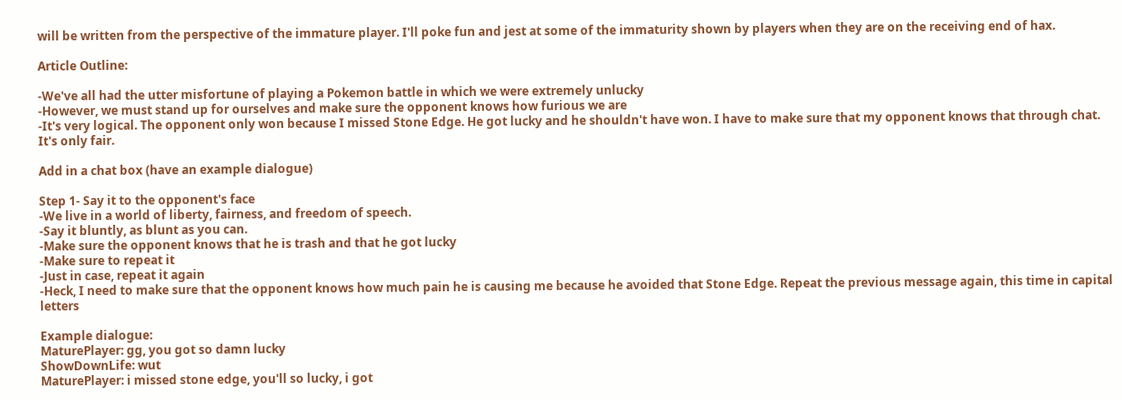will be written from the perspective of the immature player. I'll poke fun and jest at some of the immaturity shown by players when they are on the receiving end of hax.

Article Outline:

-We've all had the utter misfortune of playing a Pokemon battle in which we were extremely unlucky
-However, we must stand up for ourselves and make sure the opponent knows how furious we are
-It's very logical. The opponent only won because I missed Stone Edge. He got lucky and he shouldn't have won. I have to make sure that my opponent knows that through chat. It's only fair.

Add in a chat box (have an example dialogue)

Step 1- Say it to the opponent's face
-We live in a world of liberty, fairness, and freedom of speech.
-Say it bluntly, as blunt as you can.
-Make sure the opponent knows that he is trash and that he got lucky
-Make sure to repeat it
-Just in case, repeat it again
-Heck, I need to make sure that the opponent knows how much pain he is causing me because he avoided that Stone Edge. Repeat the previous message again, this time in capital letters

Example dialogue:
MaturePlayer: gg, you got so damn lucky
ShowDownLife: wut
MaturePlayer: i missed stone edge, you'll so lucky, i got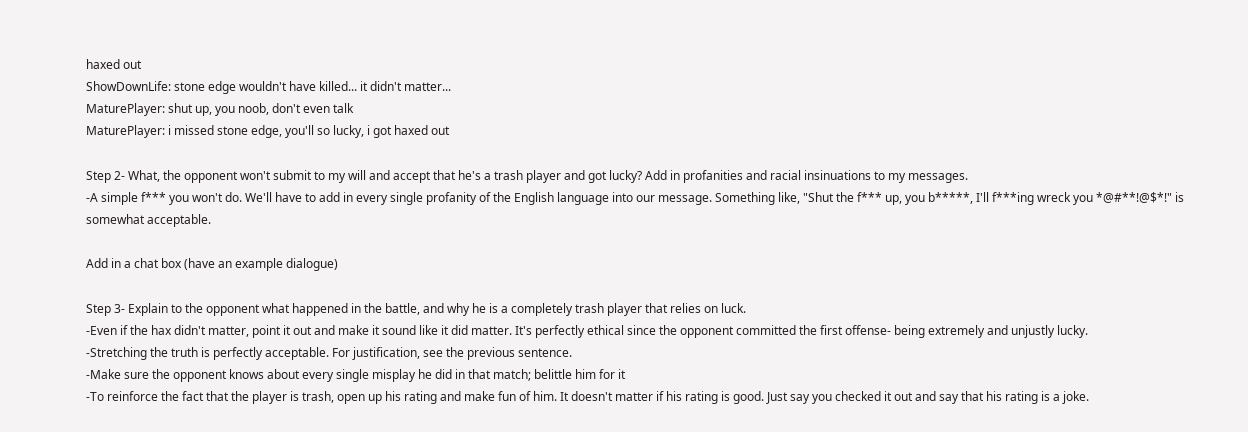haxed out
ShowDownLife: stone edge wouldn't have killed... it didn't matter...
MaturePlayer: shut up, you noob, don't even talk
MaturePlayer: i missed stone edge, you'll so lucky, i got haxed out

Step 2- What, the opponent won't submit to my will and accept that he's a trash player and got lucky? Add in profanities and racial insinuations to my messages.
-A simple f*** you won't do. We'll have to add in every single profanity of the English language into our message. Something like, "Shut the f*** up, you b*****, I'll f***ing wreck you *@#**!@$*!" is somewhat acceptable.

Add in a chat box (have an example dialogue)

Step 3- Explain to the opponent what happened in the battle, and why he is a completely trash player that relies on luck.
-Even if the hax didn't matter, point it out and make it sound like it did matter. It's perfectly ethical since the opponent committed the first offense- being extremely and unjustly lucky.
-Stretching the truth is perfectly acceptable. For justification, see the previous sentence.
-Make sure the opponent knows about every single misplay he did in that match; belittle him for it
-To reinforce the fact that the player is trash, open up his rating and make fun of him. It doesn't matter if his rating is good. Just say you checked it out and say that his rating is a joke.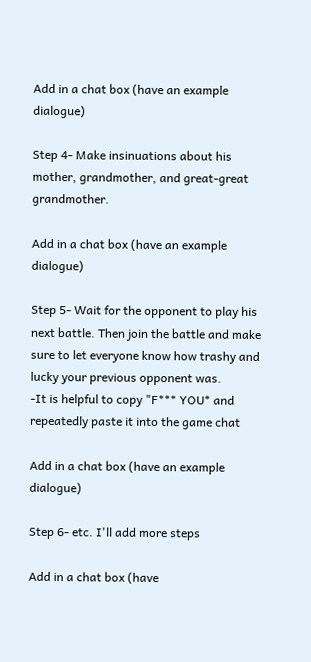Add in a chat box (have an example dialogue)

Step 4- Make insinuations about his mother, grandmother, and great-great grandmother.

Add in a chat box (have an example dialogue)

Step 5- Wait for the opponent to play his next battle. Then join the battle and make sure to let everyone know how trashy and lucky your previous opponent was.
-It is helpful to copy "F*** YOU* and repeatedly paste it into the game chat

Add in a chat box (have an example dialogue)

Step 6- etc. I'll add more steps

Add in a chat box (have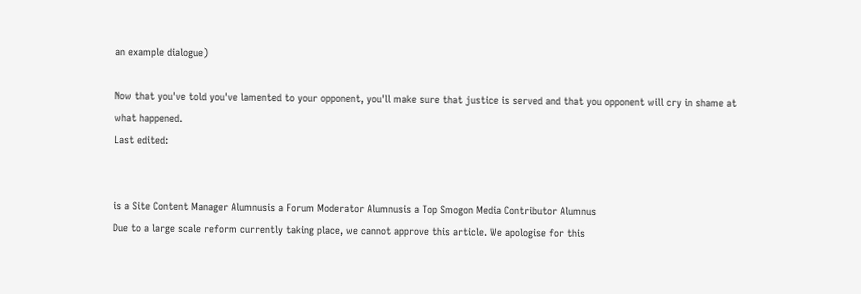an example dialogue)

Now that you've told you've lamented to your opponent, you'll make sure that justice is served and that you opponent will cry in shame at what happened.
Last edited:


is a Site Content Manager Alumnusis a Forum Moderator Alumnusis a Top Smogon Media Contributor Alumnus
Due to a large scale reform currently taking place, we cannot approve this article. We apologise for this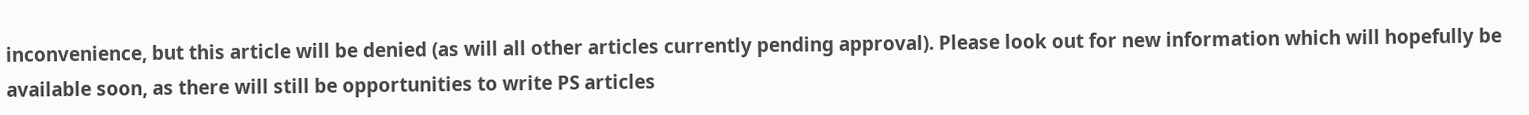inconvenience, but this article will be denied (as will all other articles currently pending approval). Please look out for new information which will hopefully be available soon, as there will still be opportunities to write PS articles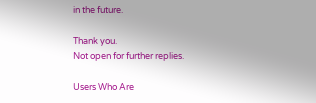in the future.

Thank you.
Not open for further replies.

Users Who Are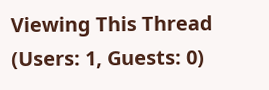Viewing This Thread (Users: 1, Guests: 0)